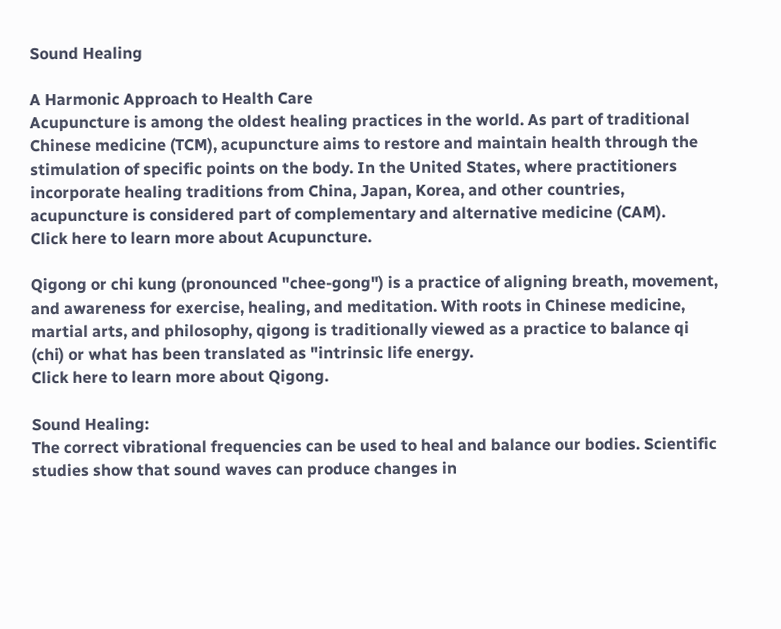Sound Healing

A Harmonic Approach to Health Care
Acupuncture is among the oldest healing practices in the world. As part of traditional Chinese medicine (TCM), acupuncture aims to restore and maintain health through the stimulation of specific points on the body. In the United States, where practitioners incorporate healing traditions from China, Japan, Korea, and other countries, acupuncture is considered part of complementary and alternative medicine (CAM).
Click here to learn more about Acupuncture.

Qigong or chi kung (pronounced "chee-gong") is a practice of aligning breath, movement, and awareness for exercise, healing, and meditation. With roots in Chinese medicine, martial arts, and philosophy, qigong is traditionally viewed as a practice to balance qi (chi) or what has been translated as "intrinsic life energy.
Click here to learn more about Qigong.

Sound Healing:
The correct vibrational frequencies can be used to heal and balance our bodies. Scientific studies show that sound waves can produce changes in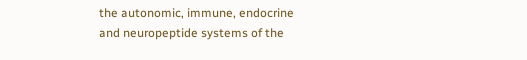the autonomic, immune, endocrine and neuropeptide systems of the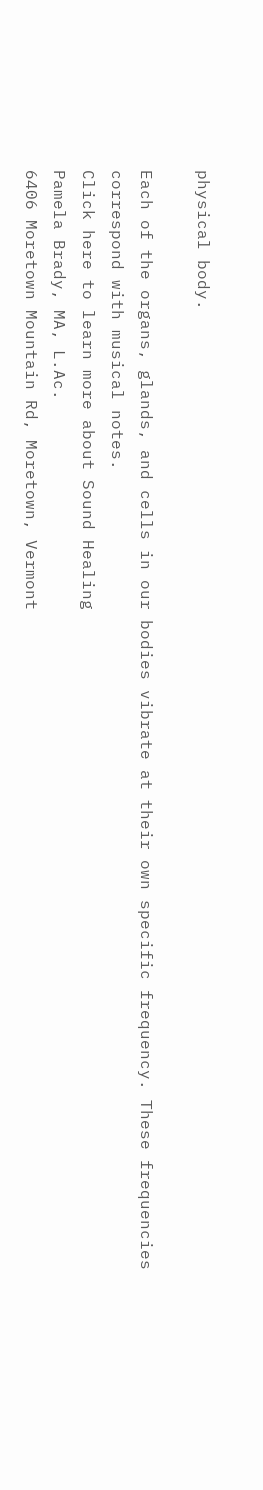physical body.

Each of the organs, glands, and cells in our bodies vibrate at their own specific frequency. These frequencies correspond with musical notes.
Click here to learn more about Sound Healing
Pamela Brady, MA, L.Ac.
6406 Moretown Mountain Rd, Moretown, Vermont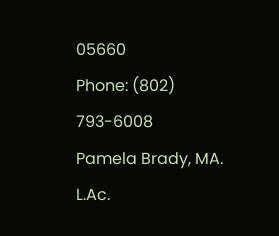05660
Phone: (802) 793-6008
Pamela Brady, MA. L.Ac.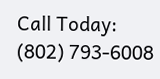Call Today: (802) 793-6008